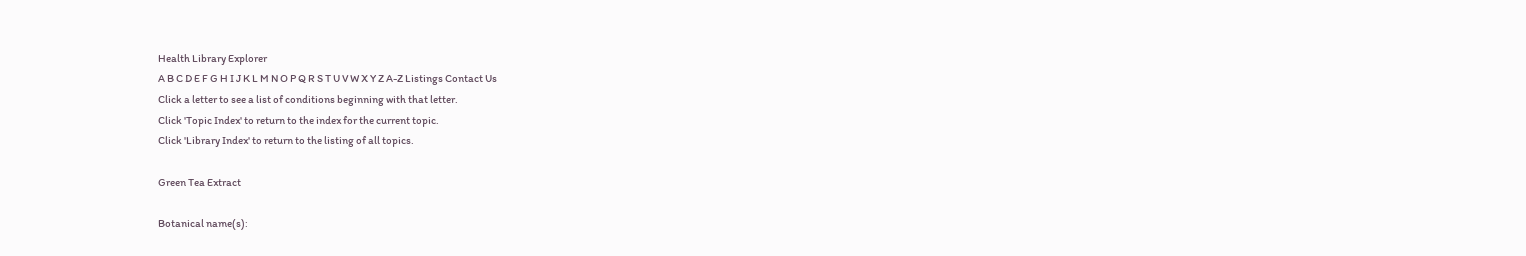Health Library Explorer
A B C D E F G H I J K L M N O P Q R S T U V W X Y Z A-Z Listings Contact Us
Click a letter to see a list of conditions beginning with that letter.
Click 'Topic Index' to return to the index for the current topic.
Click 'Library Index' to return to the listing of all topics.

Green Tea Extract

Botanical name(s):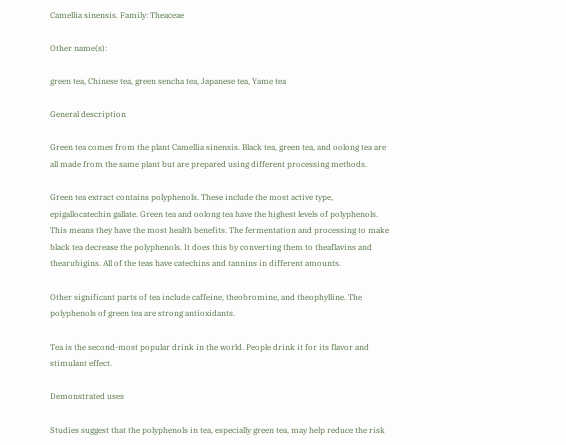Camellia sinensis. Family: Theaceae

Other name(s):

green tea, Chinese tea, green sencha tea, Japanese tea, Yame tea

General description

Green tea comes from the plant Camellia sinensis. Black tea, green tea, and oolong tea are all made from the same plant but are prepared using different processing methods.

Green tea extract contains polyphenols. These include the most active type, epigallocatechin gallate. Green tea and oolong tea have the highest levels of polyphenols. This means they have the most health benefits. The fermentation and processing to make black tea decrease the polyphenols. It does this by converting them to theaflavins and thearubigins. All of the teas have catechins and tannins in different amounts.

Other significant parts of tea include caffeine, theobromine, and theophylline. The polyphenols of green tea are strong antioxidants.

Tea is the second-most popular drink in the world. People drink it for its flavor and stimulant effect.

Demonstrated uses

Studies suggest that the polyphenols in tea, especially green tea, may help reduce the risk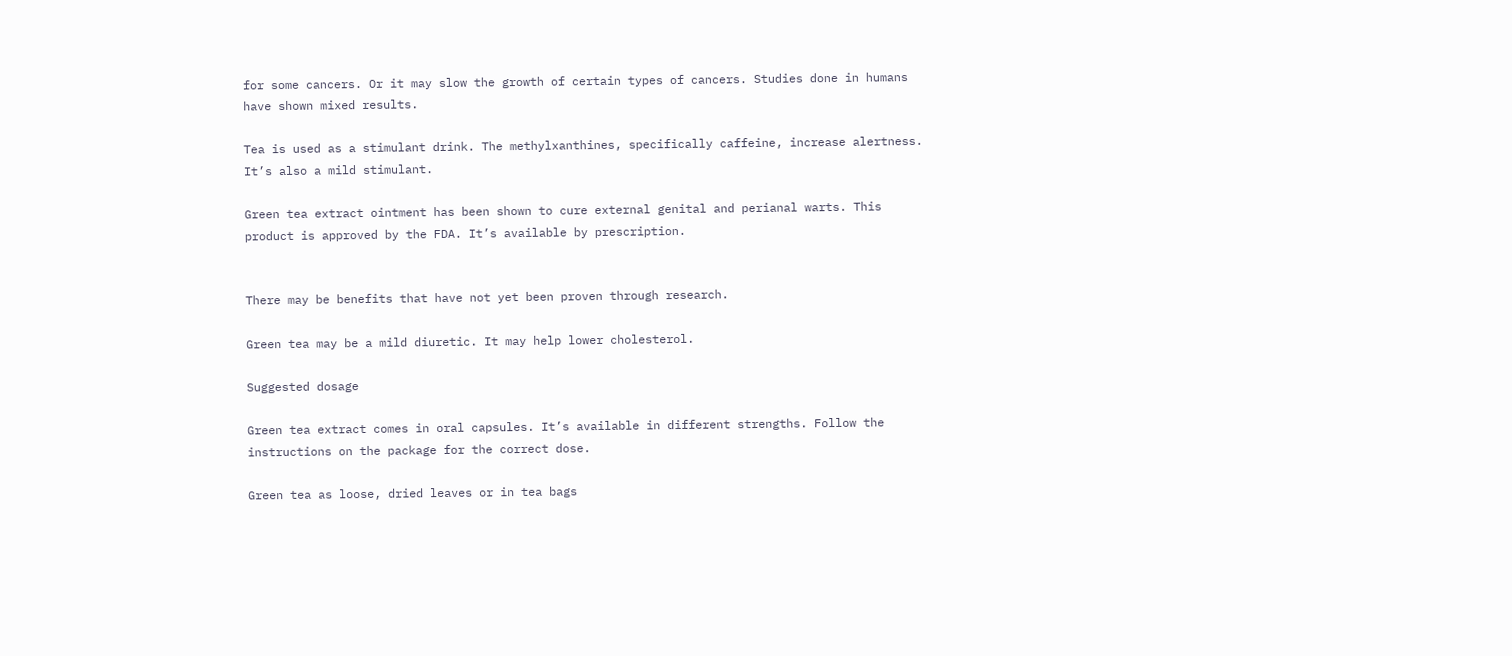for some cancers. Or it may slow the growth of certain types of cancers. Studies done in humans have shown mixed results.

Tea is used as a stimulant drink. The methylxanthines, specifically caffeine, increase alertness. It’s also a mild stimulant.

Green tea extract ointment has been shown to cure external genital and perianal warts. This product is approved by the FDA. It’s available by prescription.


There may be benefits that have not yet been proven through research.

Green tea may be a mild diuretic. It may help lower cholesterol.

Suggested dosage

Green tea extract comes in oral capsules. It’s available in different strengths. Follow the instructions on the package for the correct dose.

Green tea as loose, dried leaves or in tea bags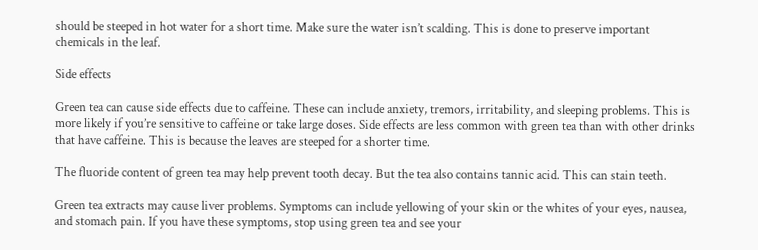should be steeped in hot water for a short time. Make sure the water isn’t scalding. This is done to preserve important chemicals in the leaf.

Side effects

Green tea can cause side effects due to caffeine. These can include anxiety, tremors, irritability, and sleeping problems. This is more likely if you’re sensitive to caffeine or take large doses. Side effects are less common with green tea than with other drinks that have caffeine. This is because the leaves are steeped for a shorter time.

The fluoride content of green tea may help prevent tooth decay. But the tea also contains tannic acid. This can stain teeth.

Green tea extracts may cause liver problems. Symptoms can include yellowing of your skin or the whites of your eyes, nausea, and stomach pain. If you have these symptoms, stop using green tea and see your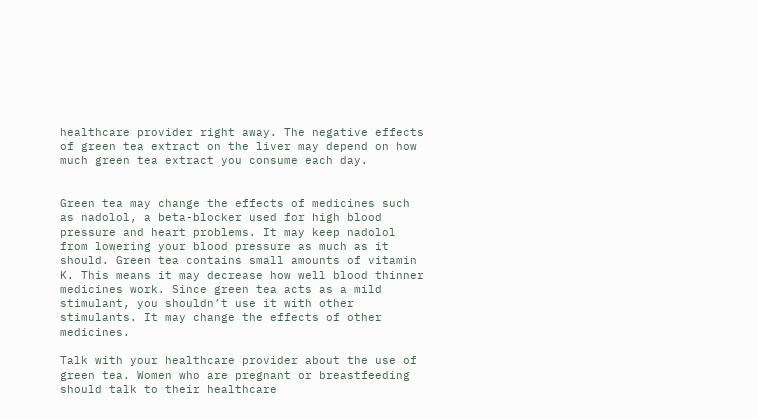healthcare provider right away. The negative effects of green tea extract on the liver may depend on how much green tea extract you consume each day.


Green tea may change the effects of medicines such as nadolol, a beta-blocker used for high blood pressure and heart problems. It may keep nadolol from lowering your blood pressure as much as it should. Green tea contains small amounts of vitamin K. This means it may decrease how well blood thinner medicines work. Since green tea acts as a mild stimulant, you shouldn’t use it with other stimulants. It may change the effects of other medicines.

Talk with your healthcare provider about the use of green tea. Women who are pregnant or breastfeeding should talk to their healthcare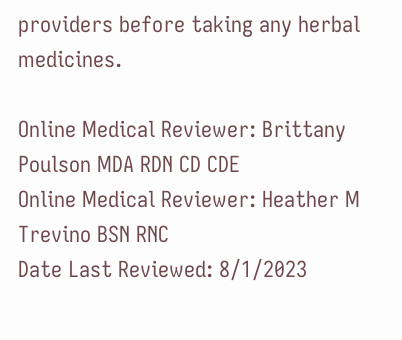providers before taking any herbal medicines.

Online Medical Reviewer: Brittany Poulson MDA RDN CD CDE
Online Medical Reviewer: Heather M Trevino BSN RNC
Date Last Reviewed: 8/1/2023